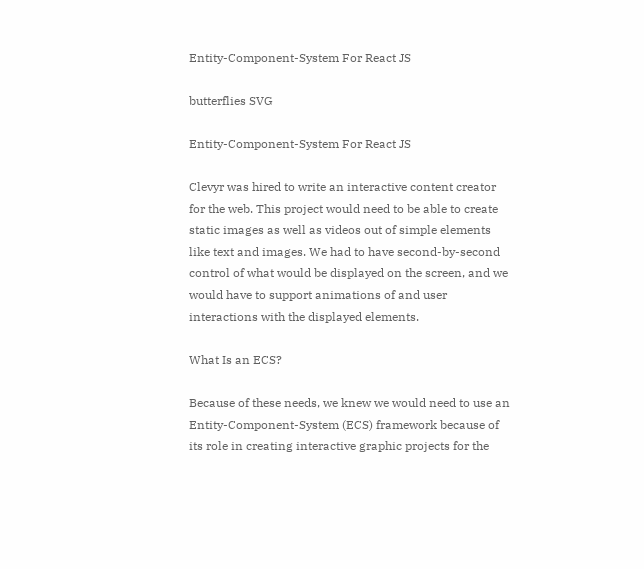Entity-Component-System For React JS

butterflies SVG

Entity-Component-System For React JS

Clevyr was hired to write an interactive content creator for the web. This project would need to be able to create static images as well as videos out of simple elements like text and images. We had to have second-by-second control of what would be displayed on the screen, and we would have to support animations of and user interactions with the displayed elements.

What Is an ECS?

Because of these needs, we knew we would need to use an Entity-Component-System (ECS) framework because of its role in creating interactive graphic projects for the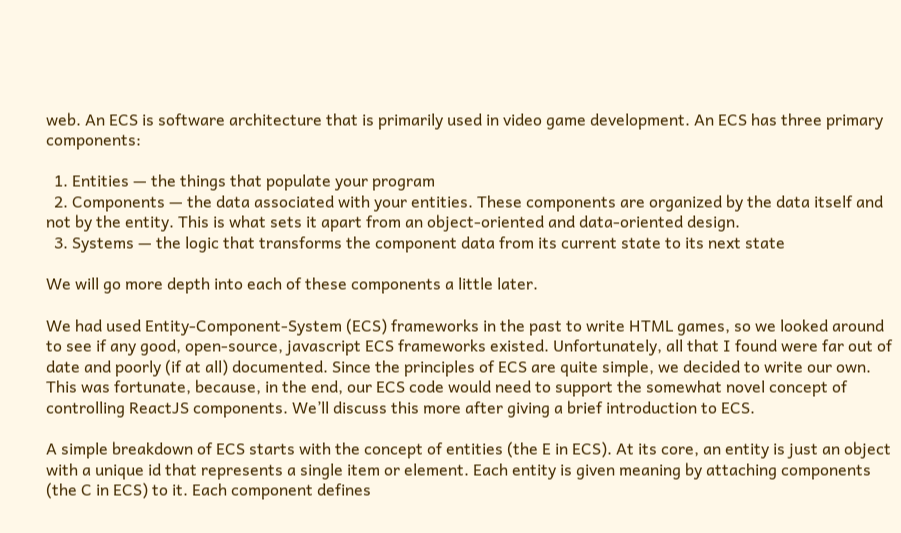web. An ECS is software architecture that is primarily used in video game development. An ECS has three primary components:

  1. Entities — the things that populate your program
  2. Components — the data associated with your entities. These components are organized by the data itself and not by the entity. This is what sets it apart from an object-oriented and data-oriented design.
  3. Systems — the logic that transforms the component data from its current state to its next state

We will go more depth into each of these components a little later.

We had used Entity-Component-System (ECS) frameworks in the past to write HTML games, so we looked around to see if any good, open-source, javascript ECS frameworks existed. Unfortunately, all that I found were far out of date and poorly (if at all) documented. Since the principles of ECS are quite simple, we decided to write our own. This was fortunate, because, in the end, our ECS code would need to support the somewhat novel concept of controlling ReactJS components. We’ll discuss this more after giving a brief introduction to ECS.

A simple breakdown of ECS starts with the concept of entities (the E in ECS). At its core, an entity is just an object with a unique id that represents a single item or element. Each entity is given meaning by attaching components (the C in ECS) to it. Each component defines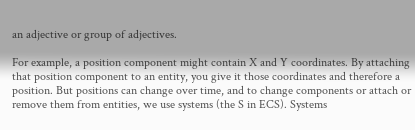an adjective or group of adjectives.

For example, a position component might contain X and Y coordinates. By attaching that position component to an entity, you give it those coordinates and therefore a position. But positions can change over time, and to change components or attach or remove them from entities, we use systems (the S in ECS). Systems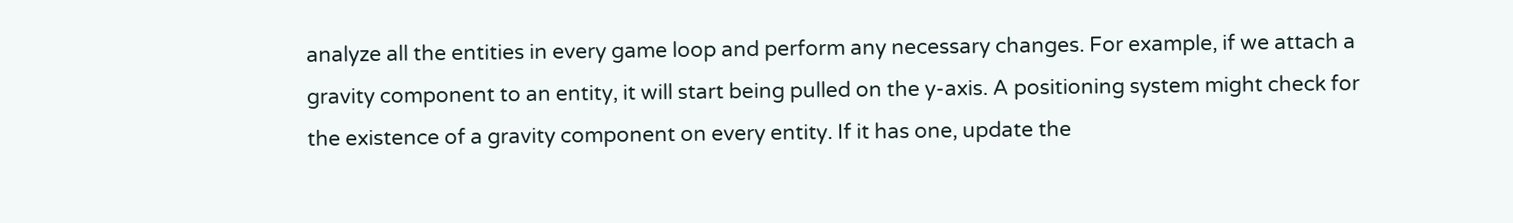analyze all the entities in every game loop and perform any necessary changes. For example, if we attach a gravity component to an entity, it will start being pulled on the y-axis. A positioning system might check for the existence of a gravity component on every entity. If it has one, update the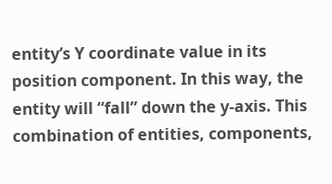entity’s Y coordinate value in its position component. In this way, the entity will “fall” down the y-axis. This combination of entities, components,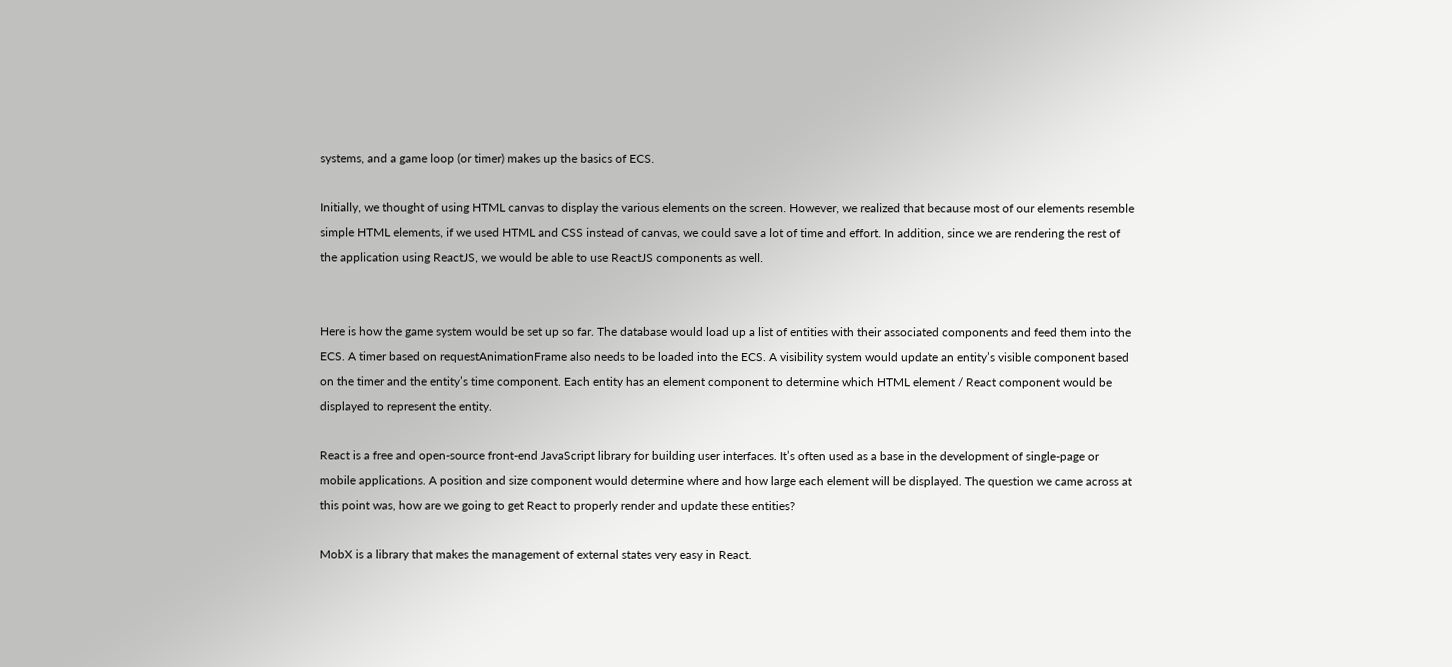systems, and a game loop (or timer) makes up the basics of ECS.

Initially, we thought of using HTML canvas to display the various elements on the screen. However, we realized that because most of our elements resemble simple HTML elements, if we used HTML and CSS instead of canvas, we could save a lot of time and effort. In addition, since we are rendering the rest of the application using ReactJS, we would be able to use ReactJS components as well.


Here is how the game system would be set up so far. The database would load up a list of entities with their associated components and feed them into the ECS. A timer based on requestAnimationFrame also needs to be loaded into the ECS. A visibility system would update an entity’s visible component based on the timer and the entity’s time component. Each entity has an element component to determine which HTML element / React component would be displayed to represent the entity.

React is a free and open-source front-end JavaScript library for building user interfaces. It’s often used as a base in the development of single-page or mobile applications. A position and size component would determine where and how large each element will be displayed. The question we came across at this point was, how are we going to get React to properly render and update these entities?

MobX is a library that makes the management of external states very easy in React.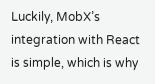Luckily, MobX’s integration with React is simple, which is why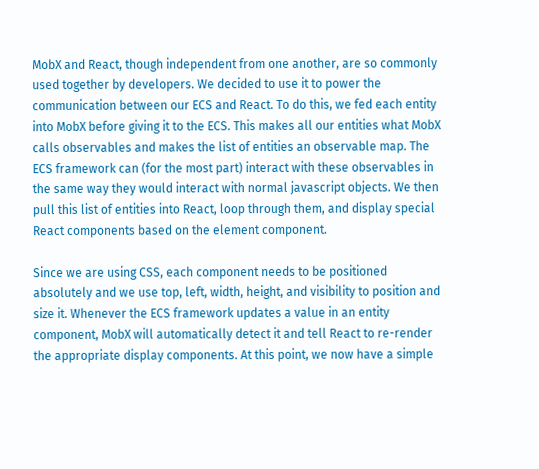MobX and React, though independent from one another, are so commonly used together by developers. We decided to use it to power the communication between our ECS and React. To do this, we fed each entity into MobX before giving it to the ECS. This makes all our entities what MobX calls observables and makes the list of entities an observable map. The ECS framework can (for the most part) interact with these observables in the same way they would interact with normal javascript objects. We then pull this list of entities into React, loop through them, and display special React components based on the element component.

Since we are using CSS, each component needs to be positioned absolutely and we use top, left, width, height, and visibility to position and size it. Whenever the ECS framework updates a value in an entity component, MobX will automatically detect it and tell React to re-render the appropriate display components. At this point, we now have a simple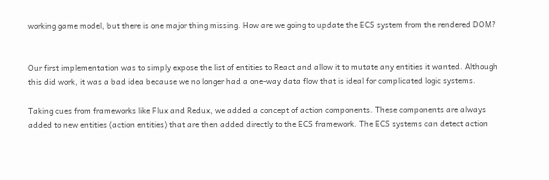working game model, but there is one major thing missing. How are we going to update the ECS system from the rendered DOM?


Our first implementation was to simply expose the list of entities to React and allow it to mutate any entities it wanted. Although this did work, it was a bad idea because we no longer had a one-way data flow that is ideal for complicated logic systems.

Taking cues from frameworks like Flux and Redux, we added a concept of action components. These components are always added to new entities (action entities) that are then added directly to the ECS framework. The ECS systems can detect action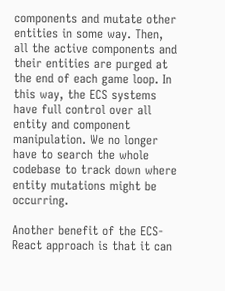components and mutate other entities in some way. Then, all the active components and their entities are purged at the end of each game loop. In this way, the ECS systems have full control over all entity and component manipulation. We no longer have to search the whole codebase to track down where entity mutations might be occurring.

Another benefit of the ECS-React approach is that it can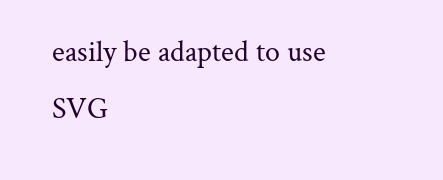easily be adapted to use SVG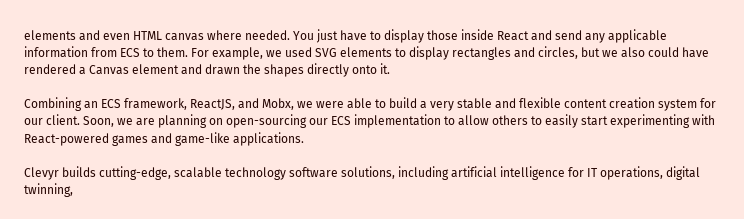elements and even HTML canvas where needed. You just have to display those inside React and send any applicable information from ECS to them. For example, we used SVG elements to display rectangles and circles, but we also could have rendered a Canvas element and drawn the shapes directly onto it.

Combining an ECS framework, ReactJS, and Mobx, we were able to build a very stable and flexible content creation system for our client. Soon, we are planning on open-sourcing our ECS implementation to allow others to easily start experimenting with React-powered games and game-like applications.

Clevyr builds cutting-edge, scalable technology software solutions, including artificial intelligence for IT operations, digital twinning,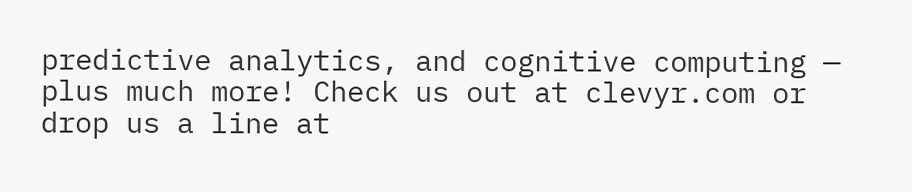predictive analytics, and cognitive computing — plus much more! Check us out at clevyr.com or drop us a line at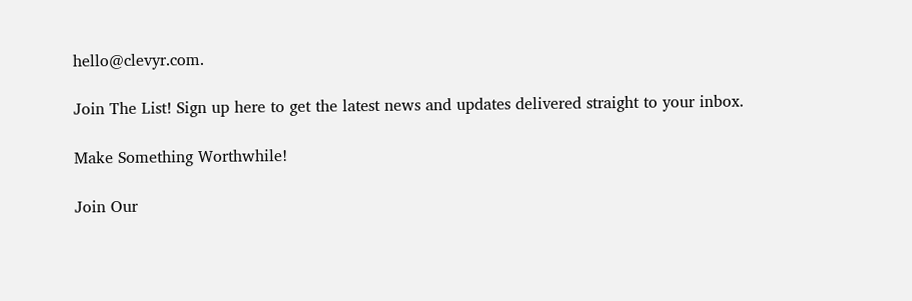hello@clevyr.com.

Join The List! Sign up here to get the latest news and updates delivered straight to your inbox.

Make Something Worthwhile!

Join Our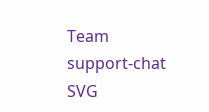Team
support-chat SVG